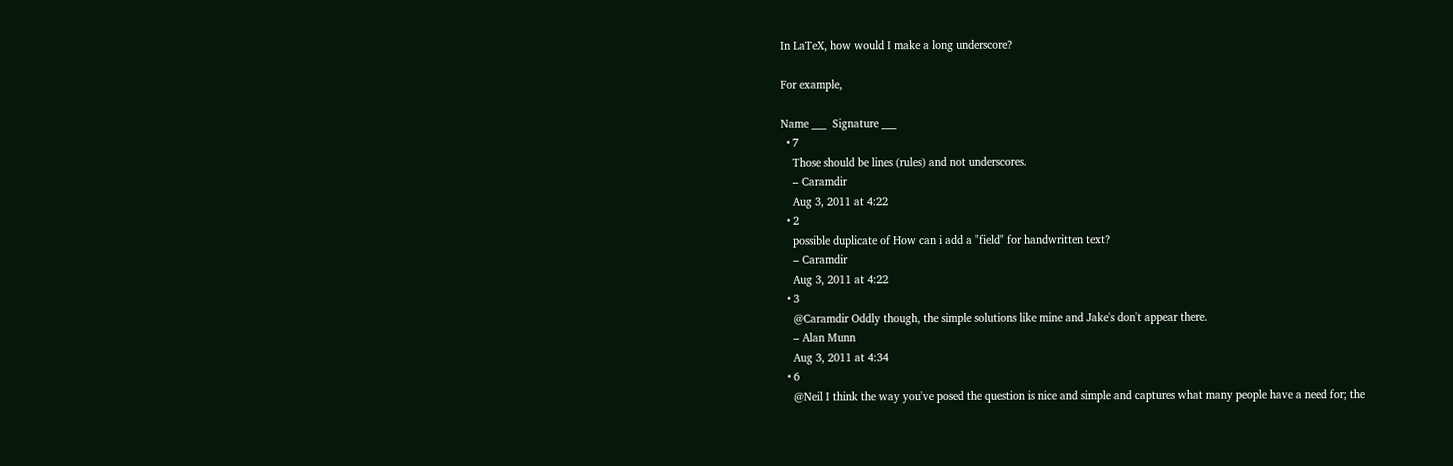In LaTeX, how would I make a long underscore?

For example,

Name ___  Signature ___
  • 7
    Those should be lines (rules) and not underscores.
    – Caramdir
    Aug 3, 2011 at 4:22
  • 2
    possible duplicate of How can i add a "field" for handwritten text?
    – Caramdir
    Aug 3, 2011 at 4:22
  • 3
    @Caramdir Oddly though, the simple solutions like mine and Jake's don't appear there.
    – Alan Munn
    Aug 3, 2011 at 4:34
  • 6
    @Neil I think the way you've posed the question is nice and simple and captures what many people have a need for; the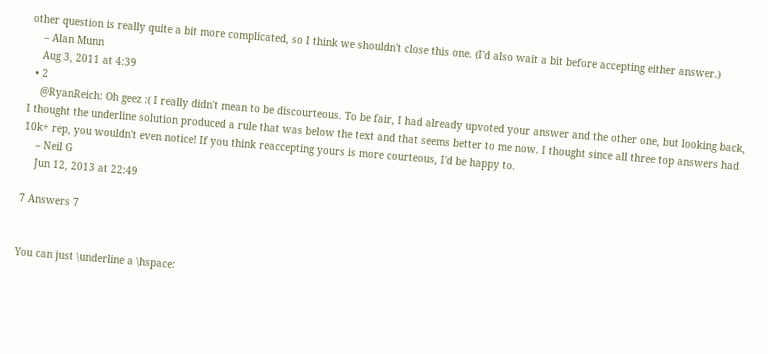other question is really quite a bit more complicated, so I think we shouldn't close this one. (I'd also wait a bit before accepting either answer.)
    – Alan Munn
    Aug 3, 2011 at 4:39
  • 2
    @RyanReich: Oh geez :( I really didn't mean to be discourteous. To be fair, I had already upvoted your answer and the other one, but looking back, I thought the underline solution produced a rule that was below the text and that seems better to me now. I thought since all three top answers had 10k+ rep, you wouldn't even notice! If you think reaccepting yours is more courteous, I'd be happy to.
    – Neil G
    Jun 12, 2013 at 22:49

7 Answers 7


You can just \underline a \hspace: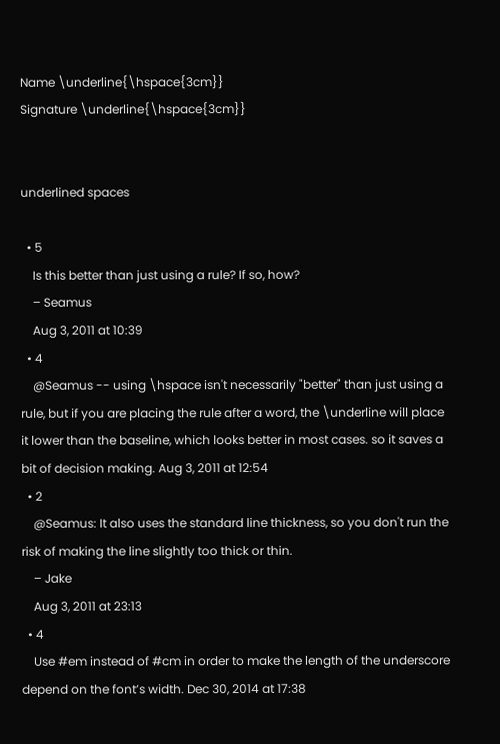Name \underline{\hspace{3cm}}
Signature \underline{\hspace{3cm}}


underlined spaces

  • 5
    Is this better than just using a rule? If so, how?
    – Seamus
    Aug 3, 2011 at 10:39
  • 4
    @Seamus -- using \hspace isn't necessarily "better" than just using a rule, but if you are placing the rule after a word, the \underline will place it lower than the baseline, which looks better in most cases. so it saves a bit of decision making. Aug 3, 2011 at 12:54
  • 2
    @Seamus: It also uses the standard line thickness, so you don't run the risk of making the line slightly too thick or thin.
    – Jake
    Aug 3, 2011 at 23:13
  • 4
    Use #em instead of #cm in order to make the length of the underscore depend on the font’s width. Dec 30, 2014 at 17:38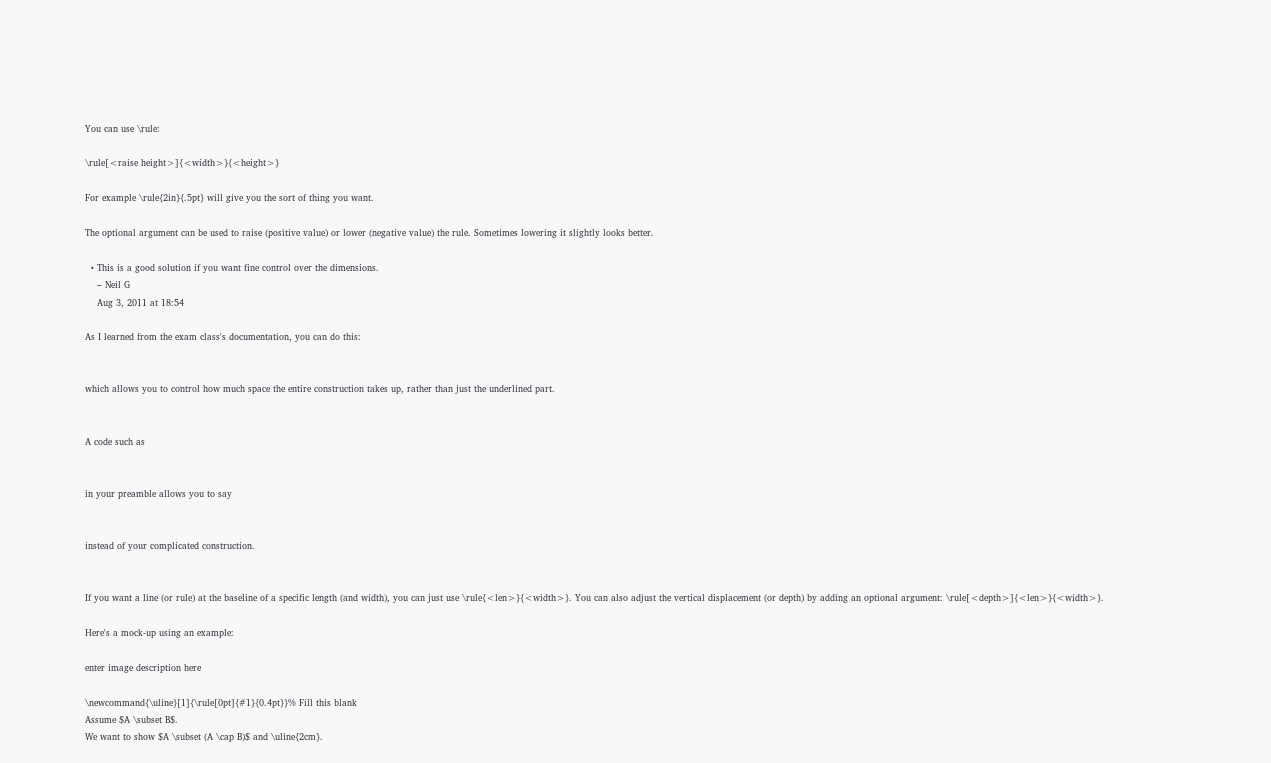You can use \rule:

\rule[<raise height>]{<width>}{<height>}

For example \rule{2in}{.5pt} will give you the sort of thing you want.

The optional argument can be used to raise (positive value) or lower (negative value) the rule. Sometimes lowering it slightly looks better.

  • This is a good solution if you want fine control over the dimensions.
    – Neil G
    Aug 3, 2011 at 18:54

As I learned from the exam class's documentation, you can do this:


which allows you to control how much space the entire construction takes up, rather than just the underlined part.


A code such as


in your preamble allows you to say


instead of your complicated construction.


If you want a line (or rule) at the baseline of a specific length (and width), you can just use \rule{<len>}{<width>}. You can also adjust the vertical displacement (or depth) by adding an optional argument: \rule[<depth>]{<len>}{<width>}.

Here's a mock-up using an example:

enter image description here

\newcommand{\uline}[1]{\rule[0pt]{#1}{0.4pt}}% Fill this blank
Assume $A \subset B$.
We want to show $A \subset (A \cap B)$ and \uline{2cm}.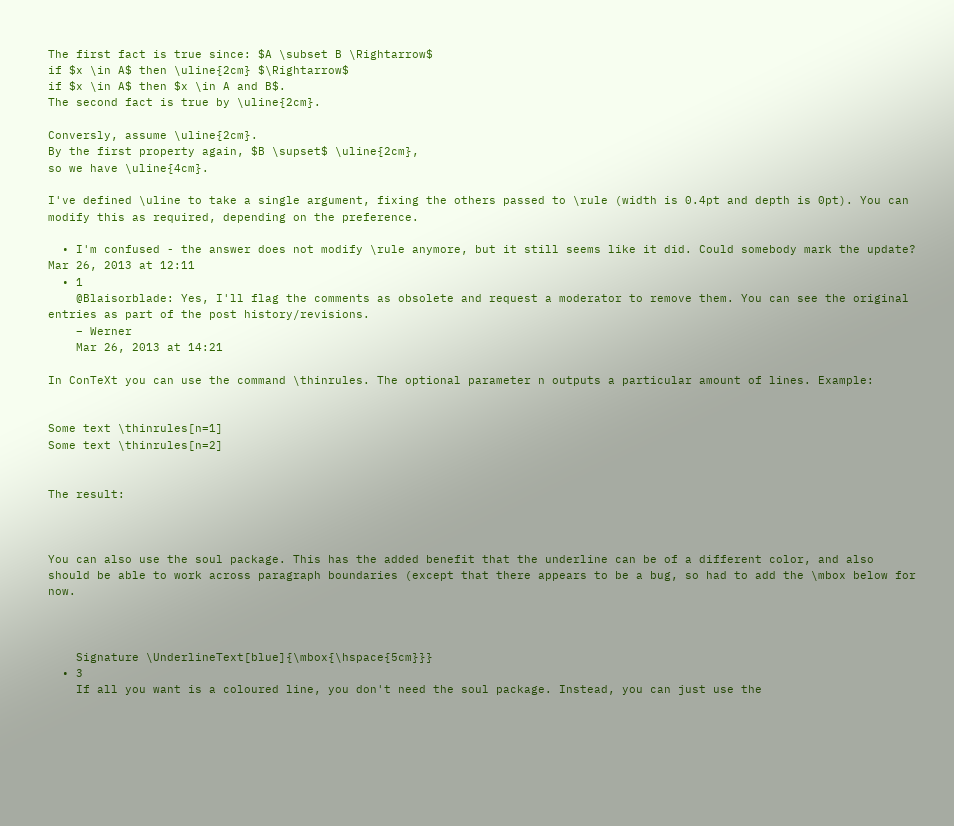The first fact is true since: $A \subset B \Rightarrow$
if $x \in A$ then \uline{2cm} $\Rightarrow$
if $x \in A$ then $x \in A and B$.
The second fact is true by \uline{2cm}.

Conversly, assume \uline{2cm}.
By the first property again, $B \supset$ \uline{2cm},
so we have \uline{4cm}.

I've defined \uline to take a single argument, fixing the others passed to \rule (width is 0.4pt and depth is 0pt). You can modify this as required, depending on the preference.

  • I'm confused - the answer does not modify \rule anymore, but it still seems like it did. Could somebody mark the update? Mar 26, 2013 at 12:11
  • 1
    @Blaisorblade: Yes, I'll flag the comments as obsolete and request a moderator to remove them. You can see the original entries as part of the post history/revisions.
    – Werner
    Mar 26, 2013 at 14:21

In ConTeXt you can use the command \thinrules. The optional parameter n outputs a particular amount of lines. Example:


Some text \thinrules[n=1]
Some text \thinrules[n=2]


The result:



You can also use the soul package. This has the added benefit that the underline can be of a different color, and also should be able to work across paragraph boundaries (except that there appears to be a bug, so had to add the \mbox below for now.



    Signature \UnderlineText[blue]{\mbox{\hspace{5cm}}}
  • 3
    If all you want is a coloured line, you don't need the soul package. Instead, you can just use the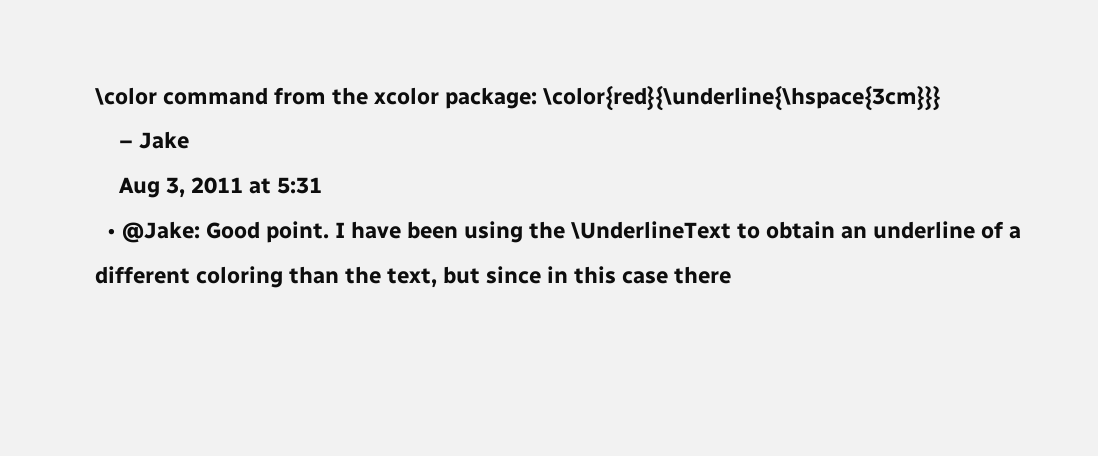\color command from the xcolor package: \color{red}{\underline{\hspace{3cm}}}
    – Jake
    Aug 3, 2011 at 5:31
  • @Jake: Good point. I have been using the \UnderlineText to obtain an underline of a different coloring than the text, but since in this case there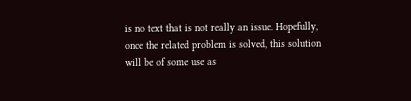is no text that is not really an issue. Hopefully, once the related problem is solved, this solution will be of some use as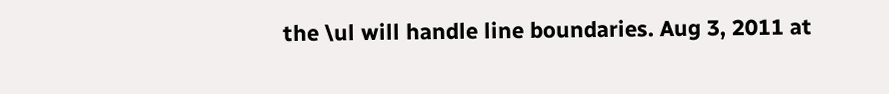the \ul will handle line boundaries. Aug 3, 2011 at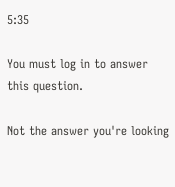5:35

You must log in to answer this question.

Not the answer you're looking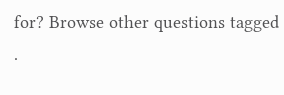for? Browse other questions tagged .